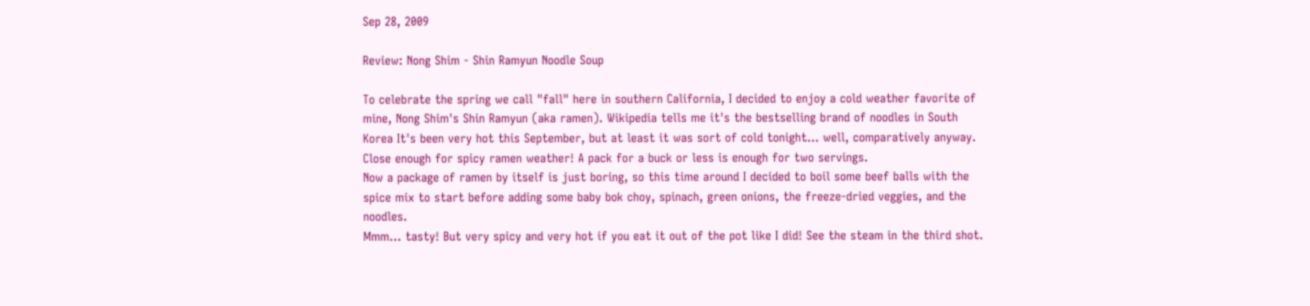Sep 28, 2009

Review: Nong Shim - Shin Ramyun Noodle Soup

To celebrate the spring we call "fall" here in southern California, I decided to enjoy a cold weather favorite of mine, Nong Shim's Shin Ramyun (aka ramen). Wikipedia tells me it's the bestselling brand of noodles in South Korea It's been very hot this September, but at least it was sort of cold tonight... well, comparatively anyway. Close enough for spicy ramen weather! A pack for a buck or less is enough for two servings.
Now a package of ramen by itself is just boring, so this time around I decided to boil some beef balls with the spice mix to start before adding some baby bok choy, spinach, green onions, the freeze-dried veggies, and the noodles.
Mmm... tasty! But very spicy and very hot if you eat it out of the pot like I did! See the steam in the third shot.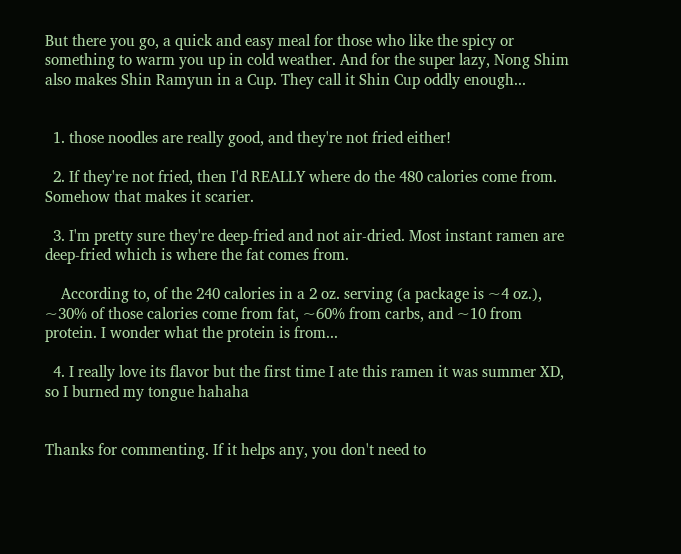But there you go, a quick and easy meal for those who like the spicy or something to warm you up in cold weather. And for the super lazy, Nong Shim also makes Shin Ramyun in a Cup. They call it Shin Cup oddly enough...


  1. those noodles are really good, and they're not fried either!

  2. If they're not fried, then I'd REALLY where do the 480 calories come from. Somehow that makes it scarier.

  3. I'm pretty sure they're deep-fried and not air-dried. Most instant ramen are deep-fried which is where the fat comes from.

    According to, of the 240 calories in a 2 oz. serving (a package is ~4 oz.), ~30% of those calories come from fat, ~60% from carbs, and ~10 from protein. I wonder what the protein is from...

  4. I really love its flavor but the first time I ate this ramen it was summer XD, so I burned my tongue hahaha


Thanks for commenting. If it helps any, you don't need to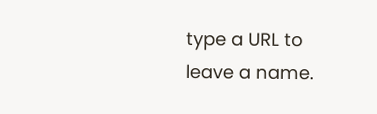type a URL to leave a name.